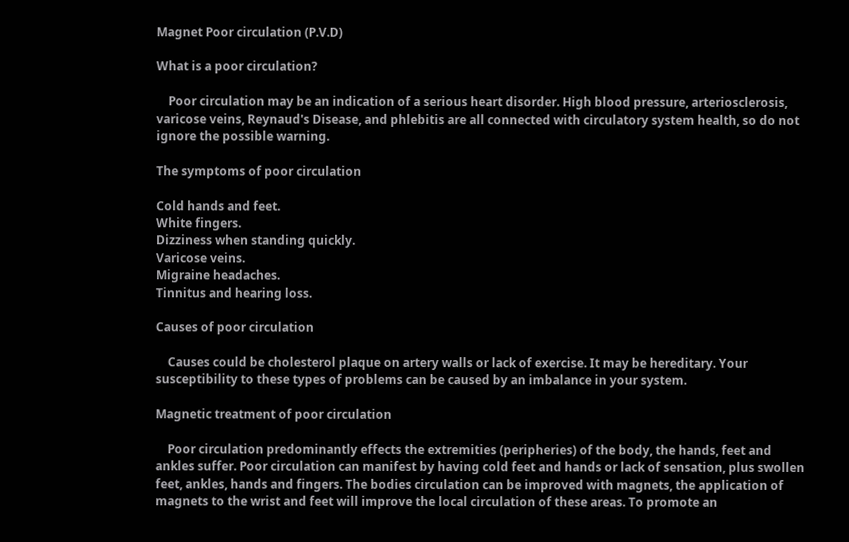Magnet Poor circulation (P.V.D)

What is a poor circulation?

    Poor circulation may be an indication of a serious heart disorder. High blood pressure, arteriosclerosis, varicose veins, Reynaud's Disease, and phlebitis are all connected with circulatory system health, so do not ignore the possible warning.

The symptoms of poor circulation

Cold hands and feet.
White fingers.
Dizziness when standing quickly.
Varicose veins.
Migraine headaches.
Tinnitus and hearing loss.

Causes of poor circulation

    Causes could be cholesterol plaque on artery walls or lack of exercise. It may be hereditary. Your susceptibility to these types of problems can be caused by an imbalance in your system.

Magnetic treatment of poor circulation

    Poor circulation predominantly effects the extremities (peripheries) of the body, the hands, feet and ankles suffer. Poor circulation can manifest by having cold feet and hands or lack of sensation, plus swollen feet, ankles, hands and fingers. The bodies circulation can be improved with magnets, the application of magnets to the wrist and feet will improve the local circulation of these areas. To promote an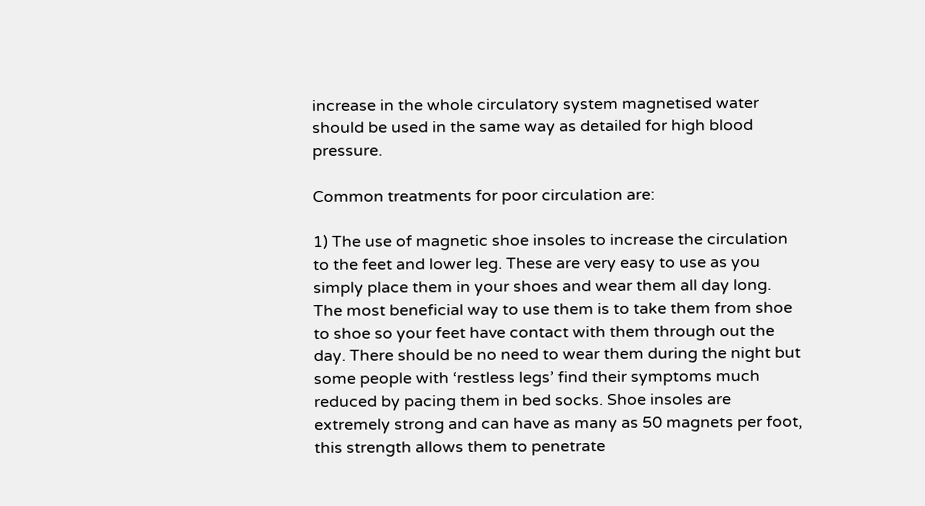increase in the whole circulatory system magnetised water should be used in the same way as detailed for high blood pressure.

Common treatments for poor circulation are:

1) The use of magnetic shoe insoles to increase the circulation to the feet and lower leg. These are very easy to use as you simply place them in your shoes and wear them all day long. The most beneficial way to use them is to take them from shoe to shoe so your feet have contact with them through out the day. There should be no need to wear them during the night but some people with ‘restless legs’ find their symptoms much reduced by pacing them in bed socks. Shoe insoles are extremely strong and can have as many as 50 magnets per foot, this strength allows them to penetrate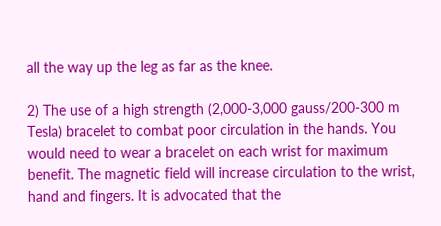all the way up the leg as far as the knee.

2) The use of a high strength (2,000-3,000 gauss/200-300 m Tesla) bracelet to combat poor circulation in the hands. You would need to wear a bracelet on each wrist for maximum benefit. The magnetic field will increase circulation to the wrist, hand and fingers. It is advocated that the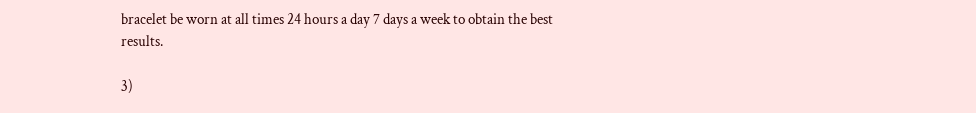bracelet be worn at all times 24 hours a day 7 days a week to obtain the best results.

3)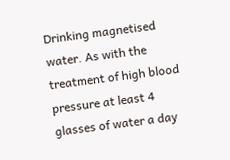Drinking magnetised water. As with the treatment of high blood pressure at least 4 glasses of water a day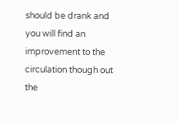should be drank and you will find an improvement to the circulation though out the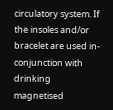circulatory system. If the insoles and/or bracelet are used in-conjunction with drinking magnetised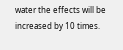water the effects will be increased by 10 times.